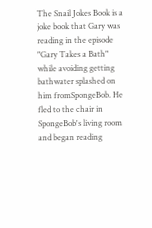The Snail Jokes Book is a joke book that Gary was reading in the episode "Gary Takes a Bath" while avoiding getting bathwater splashed on him fromSpongeBob. He fled to the chair in SpongeBob's living room and began reading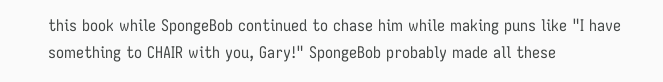this book while SpongeBob continued to chase him while making puns like "I have something to CHAIR with you, Gary!" SpongeBob probably made all these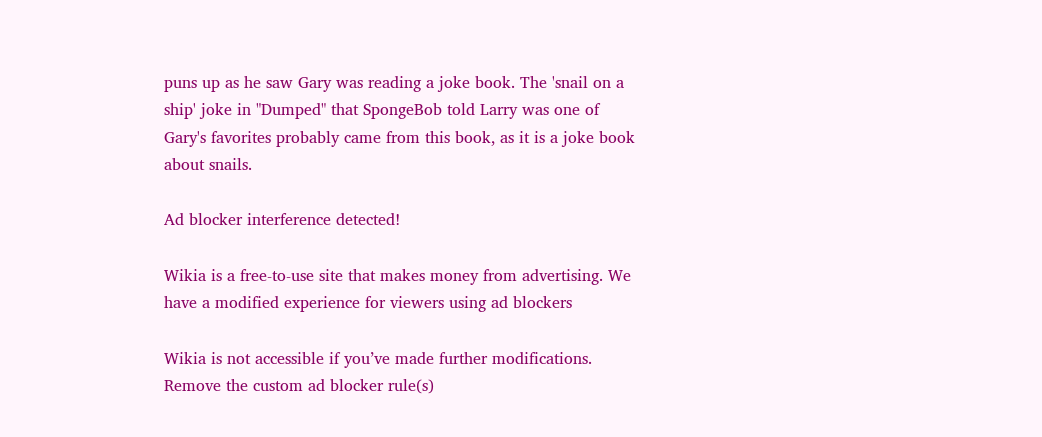puns up as he saw Gary was reading a joke book. The 'snail on a ship' joke in "Dumped" that SpongeBob told Larry was one of Gary's favorites probably came from this book, as it is a joke book about snails.

Ad blocker interference detected!

Wikia is a free-to-use site that makes money from advertising. We have a modified experience for viewers using ad blockers

Wikia is not accessible if you’ve made further modifications. Remove the custom ad blocker rule(s)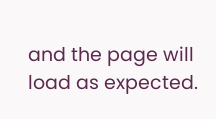and the page will load as expected.